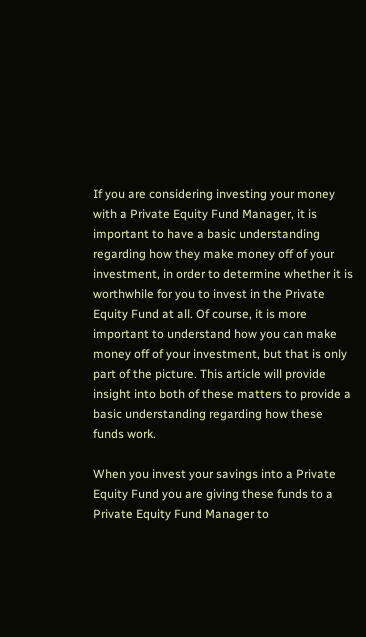If you are considering investing your money with a Private Equity Fund Manager, it is important to have a basic understanding regarding how they make money off of your investment, in order to determine whether it is worthwhile for you to invest in the Private Equity Fund at all. Of course, it is more important to understand how you can make money off of your investment, but that is only part of the picture. This article will provide insight into both of these matters to provide a basic understanding regarding how these funds work.

When you invest your savings into a Private Equity Fund you are giving these funds to a Private Equity Fund Manager to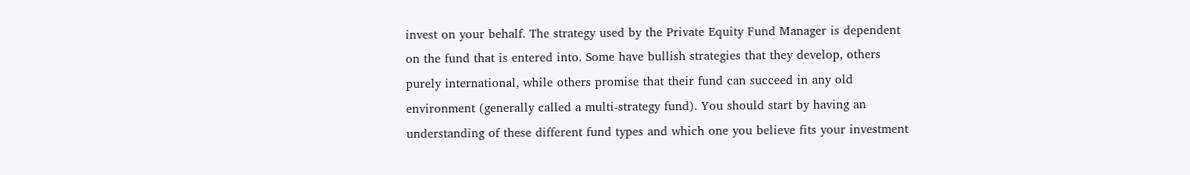invest on your behalf. The strategy used by the Private Equity Fund Manager is dependent on the fund that is entered into. Some have bullish strategies that they develop, others purely international, while others promise that their fund can succeed in any old environment (generally called a multi-strategy fund). You should start by having an understanding of these different fund types and which one you believe fits your investment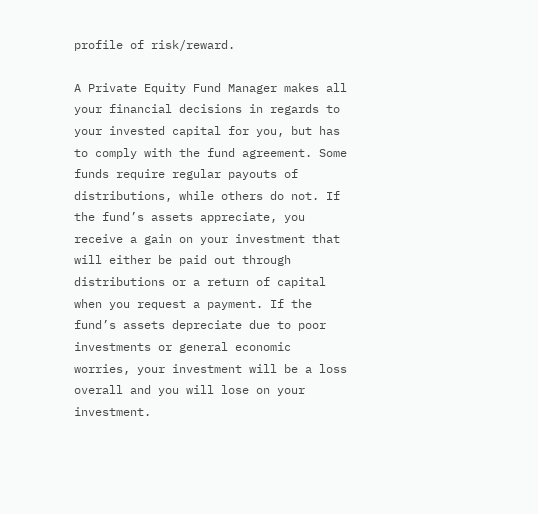profile of risk/reward.

A Private Equity Fund Manager makes all your financial decisions in regards to your invested capital for you, but has to comply with the fund agreement. Some funds require regular payouts of distributions, while others do not. If the fund’s assets appreciate, you receive a gain on your investment that will either be paid out through distributions or a return of capital when you request a payment. If the fund’s assets depreciate due to poor investments or general economic worries, your investment will be a loss overall and you will lose on your investment.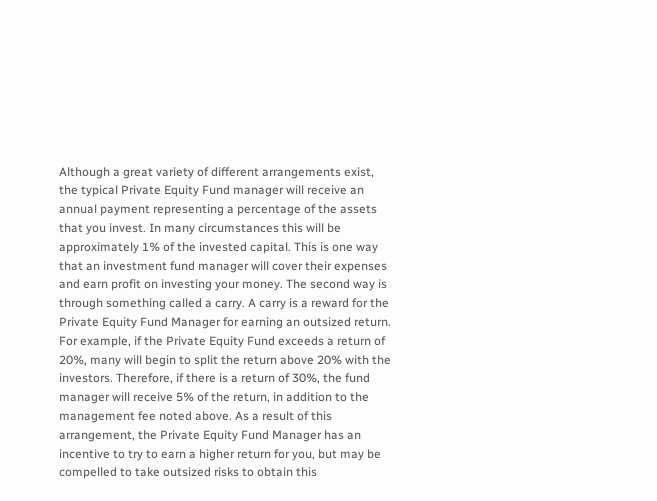Although a great variety of different arrangements exist, the typical Private Equity Fund manager will receive an annual payment representing a percentage of the assets that you invest. In many circumstances this will be approximately 1% of the invested capital. This is one way that an investment fund manager will cover their expenses and earn profit on investing your money. The second way is through something called a carry. A carry is a reward for the Private Equity Fund Manager for earning an outsized return. For example, if the Private Equity Fund exceeds a return of 20%, many will begin to split the return above 20% with the investors. Therefore, if there is a return of 30%, the fund manager will receive 5% of the return, in addition to the management fee noted above. As a result of this arrangement, the Private Equity Fund Manager has an incentive to try to earn a higher return for you, but may be compelled to take outsized risks to obtain this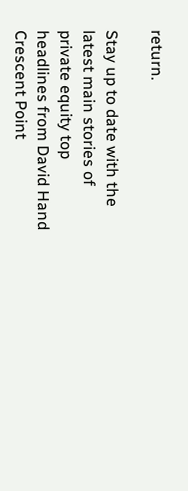return.

Stay up to date with the latest main stories of private equity top headlines from David Hand Crescent Point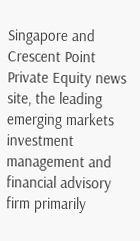Singapore and Crescent Point Private Equity news site, the leading emerging markets investment management and financial advisory firm primarily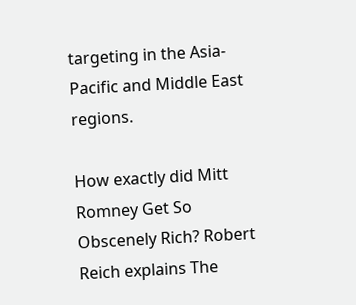targeting in the Asia-Pacific and Middle East regions.

How exactly did Mitt Romney Get So Obscenely Rich? Robert Reich explains The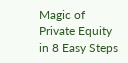Magic of Private Equity in 8 Easy Steps